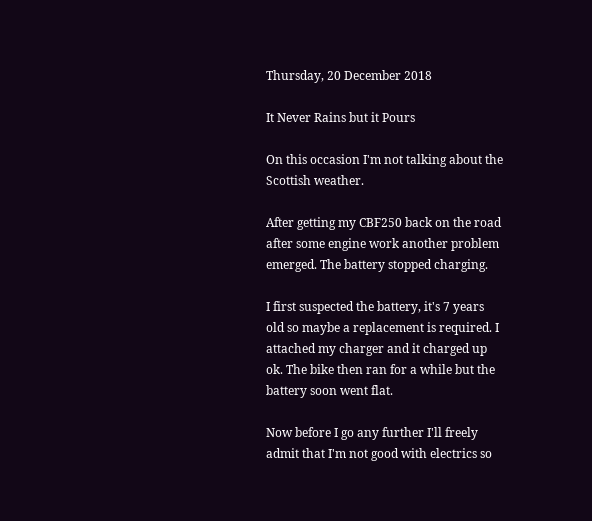Thursday, 20 December 2018

It Never Rains but it Pours

On this occasion I'm not talking about the Scottish weather.

After getting my CBF250 back on the road after some engine work another problem emerged. The battery stopped charging.

I first suspected the battery, it's 7 years old so maybe a replacement is required. I attached my charger and it charged up ok. The bike then ran for a while but the battery soon went flat.

Now before I go any further I'll freely admit that I'm not good with electrics so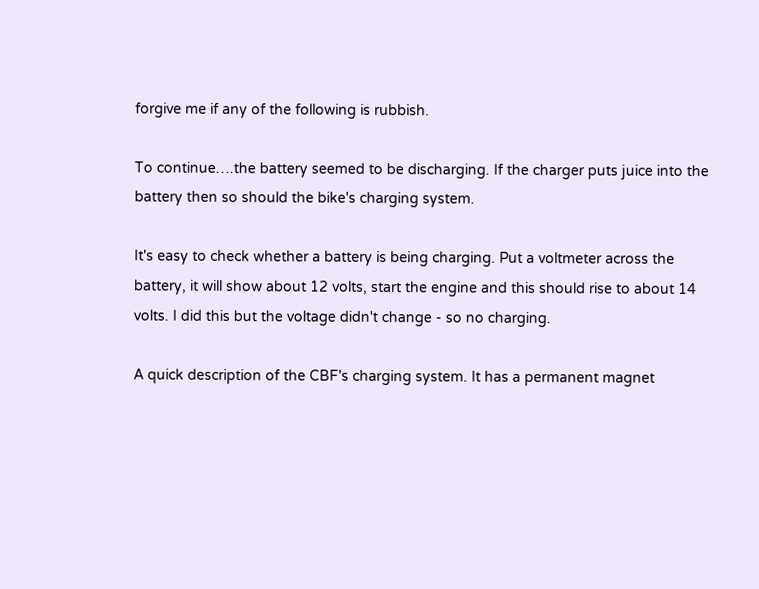forgive me if any of the following is rubbish.

To continue….the battery seemed to be discharging. If the charger puts juice into the battery then so should the bike's charging system.

It's easy to check whether a battery is being charging. Put a voltmeter across the battery, it will show about 12 volts, start the engine and this should rise to about 14 volts. I did this but the voltage didn't change - so no charging.

A quick description of the CBF's charging system. It has a permanent magnet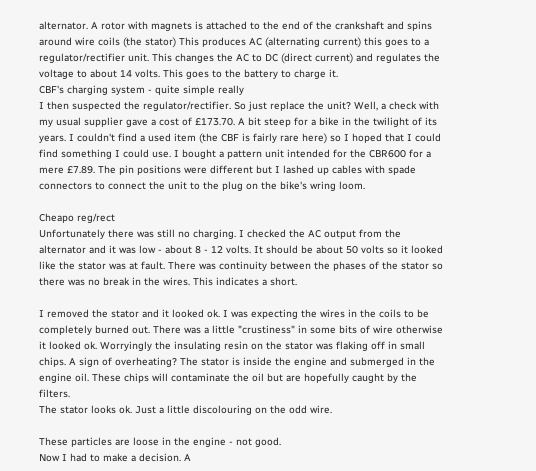alternator. A rotor with magnets is attached to the end of the crankshaft and spins around wire coils (the stator) This produces AC (alternating current) this goes to a regulator/rectifier unit. This changes the AC to DC (direct current) and regulates the voltage to about 14 volts. This goes to the battery to charge it.
CBF's charging system - quite simple really
I then suspected the regulator/rectifier. So just replace the unit? Well, a check with my usual supplier gave a cost of £173.70. A bit steep for a bike in the twilight of its years. I couldn't find a used item (the CBF is fairly rare here) so I hoped that I could find something I could use. I bought a pattern unit intended for the CBR600 for a mere £7.89. The pin positions were different but I lashed up cables with spade connectors to connect the unit to the plug on the bike's wring loom.

Cheapo reg/rect
Unfortunately there was still no charging. I checked the AC output from the alternator and it was low - about 8 - 12 volts. It should be about 50 volts so it looked like the stator was at fault. There was continuity between the phases of the stator so there was no break in the wires. This indicates a short.

I removed the stator and it looked ok. I was expecting the wires in the coils to be completely burned out. There was a little "crustiness" in some bits of wire otherwise it looked ok. Worryingly the insulating resin on the stator was flaking off in small chips. A sign of overheating? The stator is inside the engine and submerged in the engine oil. These chips will contaminate the oil but are hopefully caught by the filters.
The stator looks ok. Just a little discolouring on the odd wire.

These particles are loose in the engine - not good.
Now I had to make a decision. A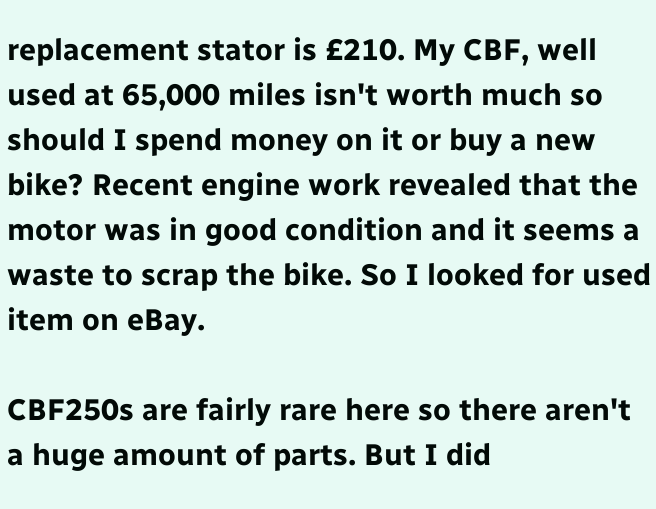replacement stator is £210. My CBF, well used at 65,000 miles isn't worth much so should I spend money on it or buy a new bike? Recent engine work revealed that the motor was in good condition and it seems a waste to scrap the bike. So I looked for used item on eBay.

CBF250s are fairly rare here so there aren't a huge amount of parts. But I did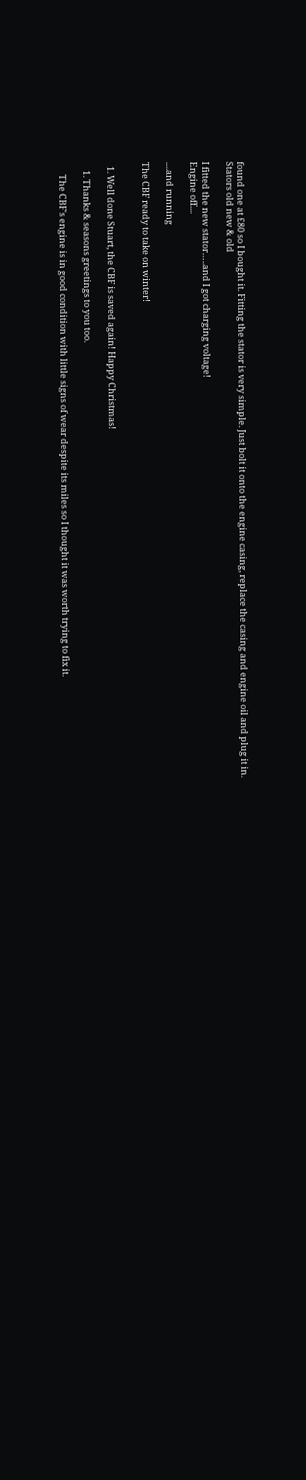found one at £80 so I bought it. Fitting the stator is very simple. Just bolt it onto the engine casing, replace the casing and engine oil and plug it in.
Stators old new & old

I fitted the new stator…..and I got charging voltage!
Engine off....

....and running

The CBF ready to take on winter!


  1. Well done Stuart, the CBF is saved again! Happy Christmas!

    1. Thanks & seasons greetings to you too.

      The CBF's engine is in good condition with little signs of wear despite its miles so I thought it was worth trying to fix it.